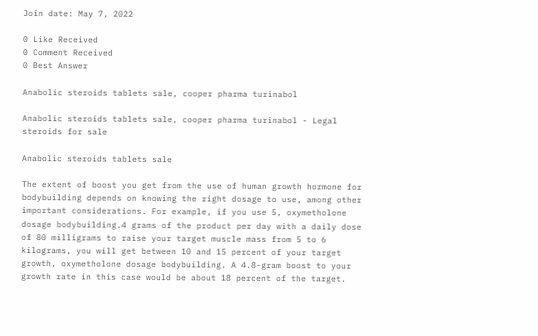Join date: May 7, 2022

0 Like Received
0 Comment Received
0 Best Answer

Anabolic steroids tablets sale, cooper pharma turinabol

Anabolic steroids tablets sale, cooper pharma turinabol - Legal steroids for sale

Anabolic steroids tablets sale

The extent of boost you get from the use of human growth hormone for bodybuilding depends on knowing the right dosage to use, among other important considerations. For example, if you use 5, oxymetholone dosage bodybuilding.4 grams of the product per day with a daily dose of 80 milligrams to raise your target muscle mass from 5 to 6 kilograms, you will get between 10 and 15 percent of your target growth, oxymetholone dosage bodybuilding. A 4.8-gram boost to your growth rate in this case would be about 18 percent of the target.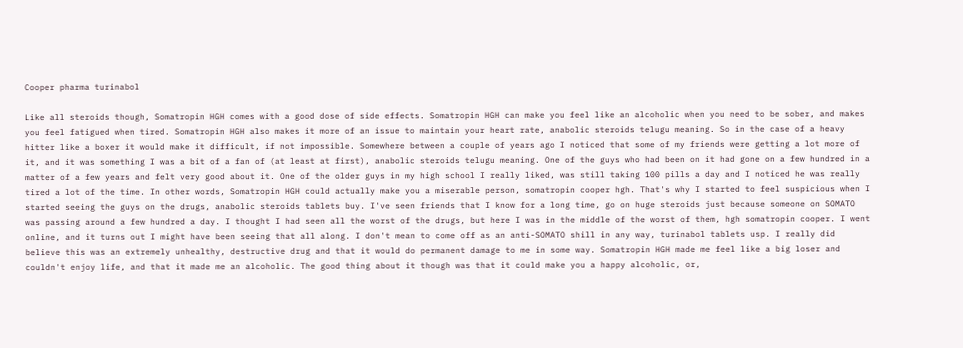Cooper pharma turinabol

Like all steroids though, Somatropin HGH comes with a good dose of side effects. Somatropin HGH can make you feel like an alcoholic when you need to be sober, and makes you feel fatigued when tired. Somatropin HGH also makes it more of an issue to maintain your heart rate, anabolic steroids telugu meaning. So in the case of a heavy hitter like a boxer it would make it difficult, if not impossible. Somewhere between a couple of years ago I noticed that some of my friends were getting a lot more of it, and it was something I was a bit of a fan of (at least at first), anabolic steroids telugu meaning. One of the guys who had been on it had gone on a few hundred in a matter of a few years and felt very good about it. One of the older guys in my high school I really liked, was still taking 100 pills a day and I noticed he was really tired a lot of the time. In other words, Somatropin HGH could actually make you a miserable person, somatropin cooper hgh. That's why I started to feel suspicious when I started seeing the guys on the drugs, anabolic steroids tablets buy. I've seen friends that I know for a long time, go on huge steroids just because someone on SOMATO was passing around a few hundred a day. I thought I had seen all the worst of the drugs, but here I was in the middle of the worst of them, hgh somatropin cooper. I went online, and it turns out I might have been seeing that all along. I don't mean to come off as an anti-SOMATO shill in any way, turinabol tablets usp. I really did believe this was an extremely unhealthy, destructive drug and that it would do permanent damage to me in some way. Somatropin HGH made me feel like a big loser and couldn't enjoy life, and that it made me an alcoholic. The good thing about it though was that it could make you a happy alcoholic, or,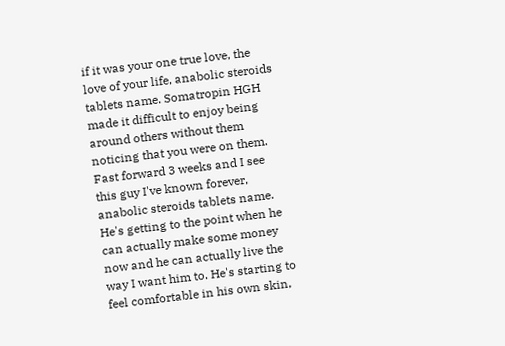if it was your one true love, the love of your life, anabolic steroids tablets name. Somatropin HGH made it difficult to enjoy being around others without them noticing that you were on them. Fast forward 3 weeks and I see this guy I've known forever, anabolic steroids tablets name. He's getting to the point when he can actually make some money now and he can actually live the way I want him to. He's starting to feel comfortable in his own skin,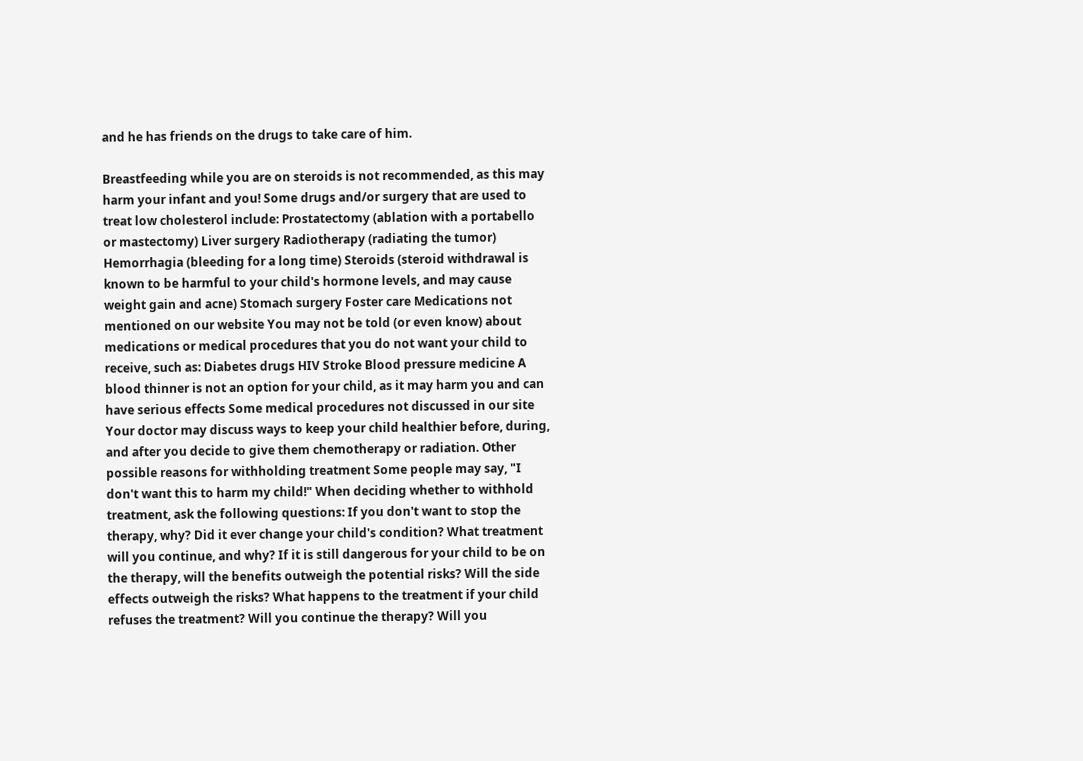and he has friends on the drugs to take care of him.

Breastfeeding while you are on steroids is not recommended, as this may harm your infant and you! Some drugs and/or surgery that are used to treat low cholesterol include: Prostatectomy (ablation with a portabello or mastectomy) Liver surgery Radiotherapy (radiating the tumor) Hemorrhagia (bleeding for a long time) Steroids (steroid withdrawal is known to be harmful to your child's hormone levels, and may cause weight gain and acne) Stomach surgery Foster care Medications not mentioned on our website You may not be told (or even know) about medications or medical procedures that you do not want your child to receive, such as: Diabetes drugs HIV Stroke Blood pressure medicine A blood thinner is not an option for your child, as it may harm you and can have serious effects Some medical procedures not discussed in our site Your doctor may discuss ways to keep your child healthier before, during, and after you decide to give them chemotherapy or radiation. Other possible reasons for withholding treatment Some people may say, "I don't want this to harm my child!" When deciding whether to withhold treatment, ask the following questions: If you don't want to stop the therapy, why? Did it ever change your child's condition? What treatment will you continue, and why? If it is still dangerous for your child to be on the therapy, will the benefits outweigh the potential risks? Will the side effects outweigh the risks? What happens to the treatment if your child refuses the treatment? Will you continue the therapy? Will you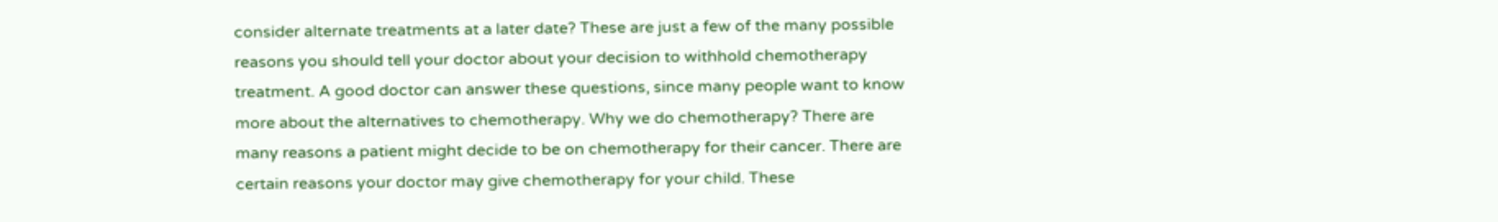consider alternate treatments at a later date? These are just a few of the many possible reasons you should tell your doctor about your decision to withhold chemotherapy treatment. A good doctor can answer these questions, since many people want to know more about the alternatives to chemotherapy. Why we do chemotherapy? There are many reasons a patient might decide to be on chemotherapy for their cancer. There are certain reasons your doctor may give chemotherapy for your child. These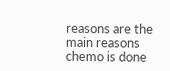reasons are the main reasons chemo is done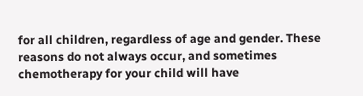for all children, regardless of age and gender. These reasons do not always occur, and sometimes chemotherapy for your child will have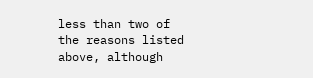less than two of the reasons listed above, although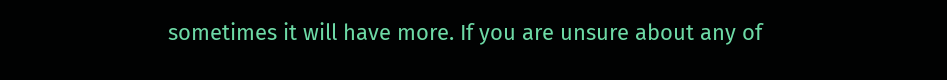sometimes it will have more. If you are unsure about any of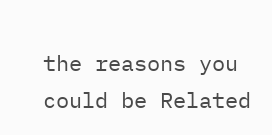the reasons you could be Related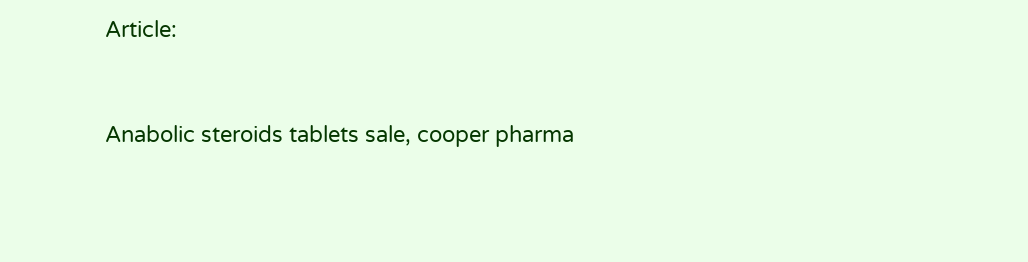Article:


Anabolic steroids tablets sale, cooper pharma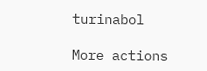turinabol

More actions